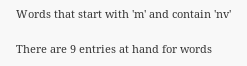Words that start with 'm' and contain 'nv'

There are 9 entries at hand for words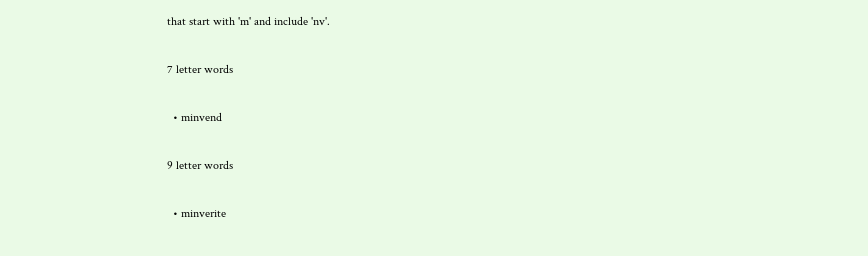that start with 'm' and include 'nv'.

7 letter words

  • minvend

9 letter words

  • minverite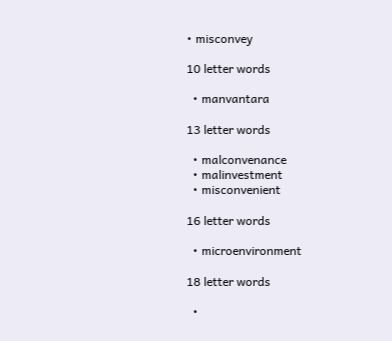• misconvey

10 letter words

  • manvantara

13 letter words

  • malconvenance
  • malinvestment
  • misconvenient

16 letter words

  • microenvironment

18 letter words

  •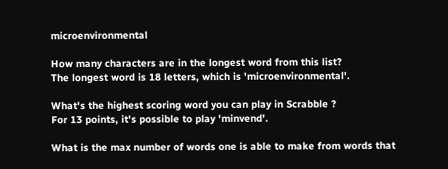microenvironmental

How many characters are in the longest word from this list?
The longest word is 18 letters, which is 'microenvironmental'.

What's the highest scoring word you can play in Scrabble ?
For 13 points, it's possible to play 'minvend'.

What is the max number of words one is able to make from words that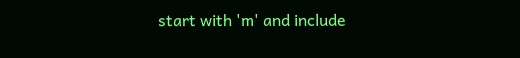start with 'm' and include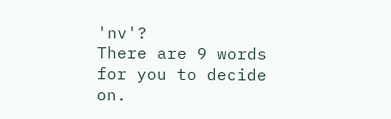'nv'?
There are 9 words for you to decide on.